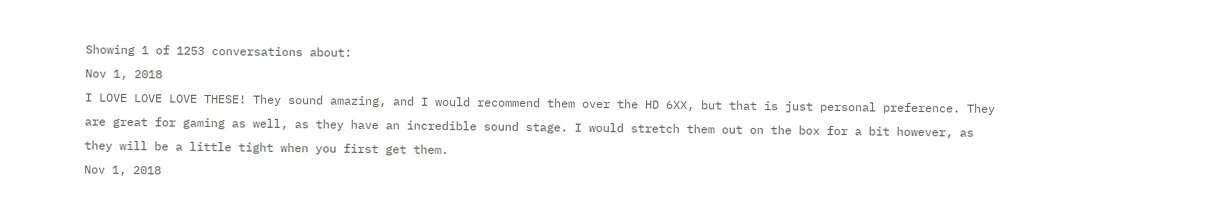Showing 1 of 1253 conversations about:
Nov 1, 2018
I LOVE LOVE LOVE THESE! They sound amazing, and I would recommend them over the HD 6XX, but that is just personal preference. They are great for gaming as well, as they have an incredible sound stage. I would stretch them out on the box for a bit however, as they will be a little tight when you first get them.
Nov 1, 2018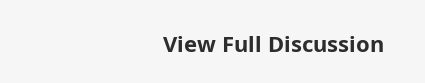View Full Discussion